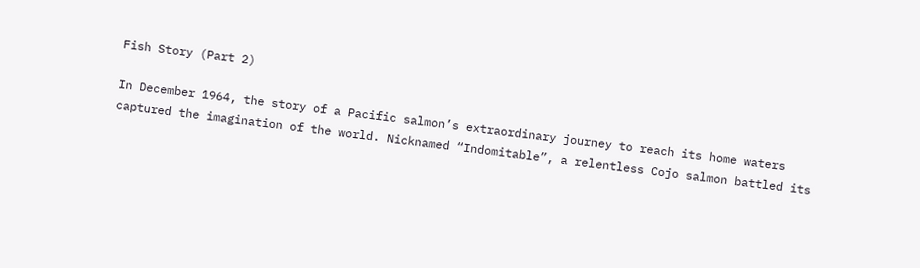Fish Story (Part 2)

In December 1964, the story of a Pacific salmon’s extraordinary journey to reach its home waters captured the imagination of the world. Nicknamed “Indomitable”, a relentless Cojo salmon battled its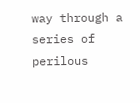way through a series of perilous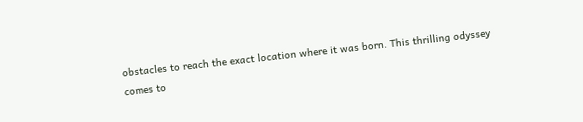obstacles to reach the exact location where it was born. This thrilling odyssey comes to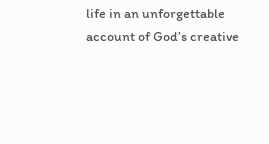life in an unforgettable account of God’s creative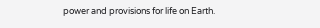power and provisions for life on Earth.